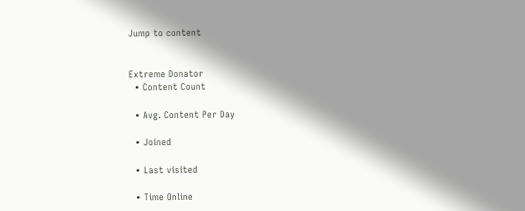Jump to content


Extreme Donator
  • Content Count

  • Avg. Content Per Day

  • Joined

  • Last visited

  • Time Online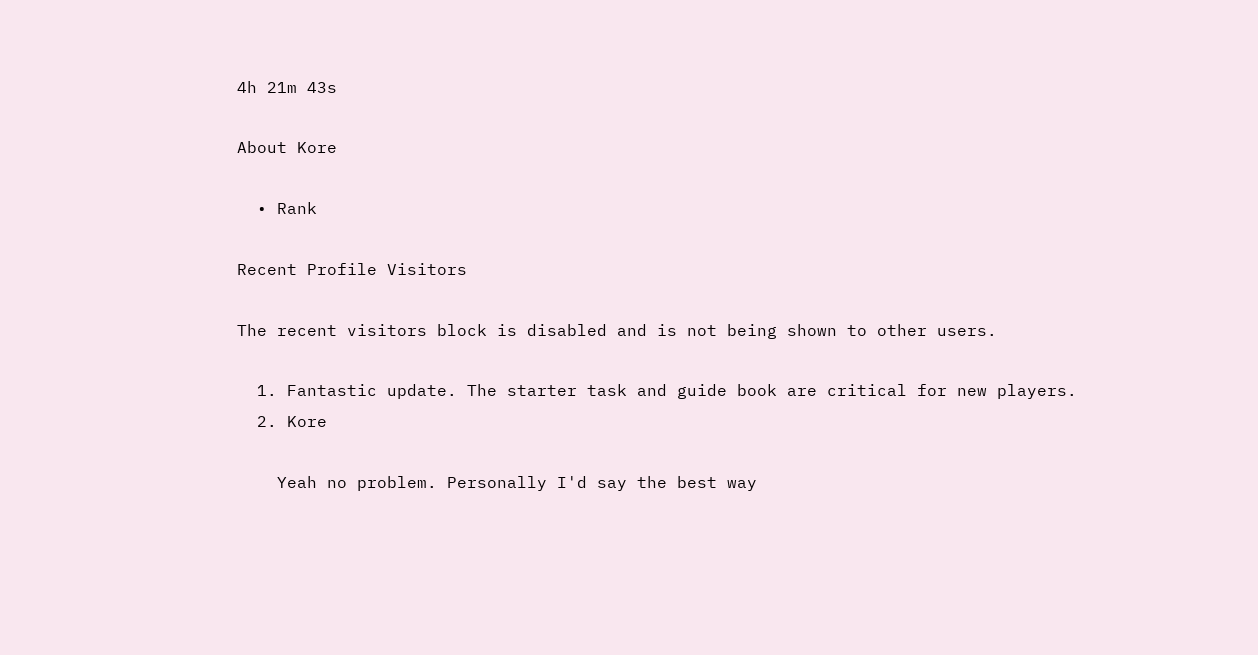4h 21m 43s

About Kore

  • Rank

Recent Profile Visitors

The recent visitors block is disabled and is not being shown to other users.

  1. Fantastic update. The starter task and guide book are critical for new players.
  2. Kore

    Yeah no problem. Personally I'd say the best way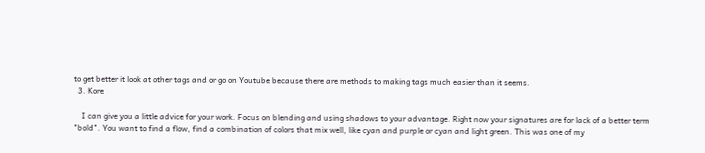to get better it look at other tags and or go on Youtube because there are methods to making tags much easier than it seems.
  3. Kore

    I can give you a little advice for your work. Focus on blending and using shadows to your advantage. Right now your signatures are for lack of a better term "bold". You want to find a flow, find a combination of colors that mix well, like cyan and purple or cyan and light green. This was one of my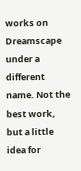works on Dreamscape under a different name. Not the best work, but a little idea for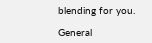blending for you.

General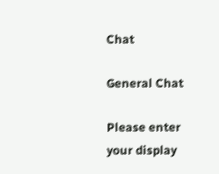Chat

General Chat

Please enter your display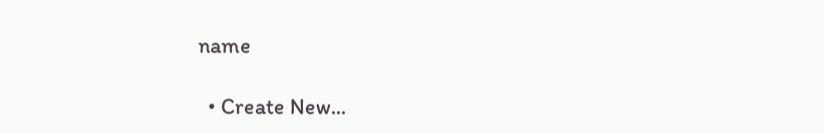name

  • Create New...